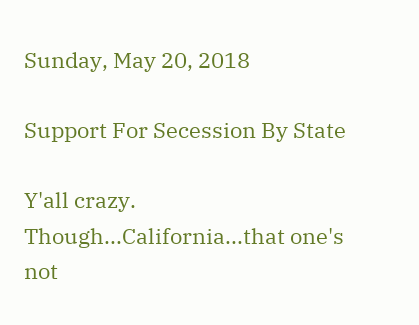Sunday, May 20, 2018

Support For Secession By State

Y'all crazy.
Though...California...that one's not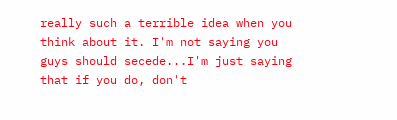really such a terrible idea when you think about it. I'm not saying you guys should secede...I'm just saying that if you do, don't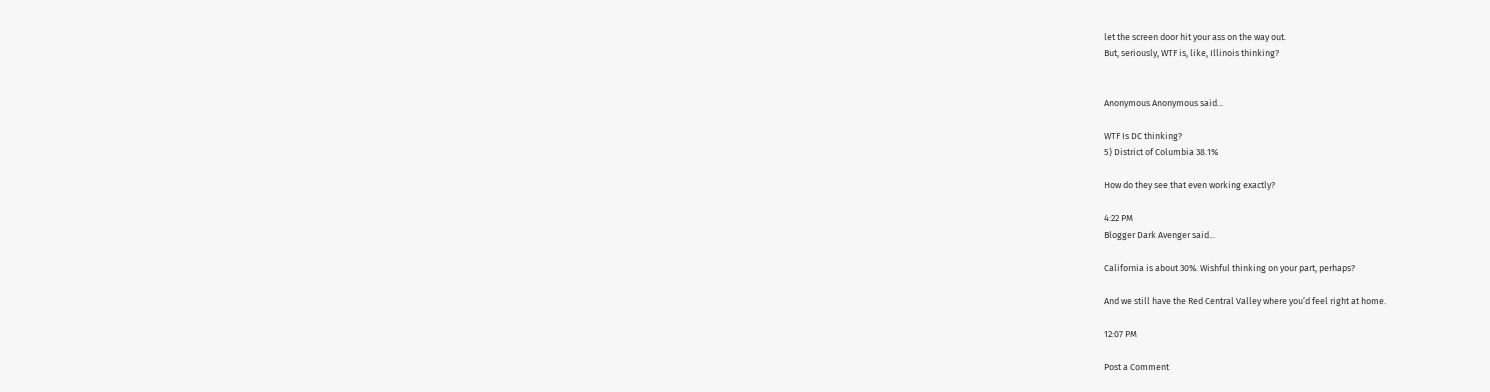let the screen door hit your ass on the way out.
But, seriously, WTF is, like, Illinois thinking?


Anonymous Anonymous said...

WTF Is DC thinking?
5) District of Columbia 38.1%

How do they see that even working exactly?

4:22 PM
Blogger Dark Avenger said...

California is about 30%. Wishful thinking on your part, perhaps?

And we still have the Red Central Valley where you’d feel right at home.

12:07 PM

Post a Comment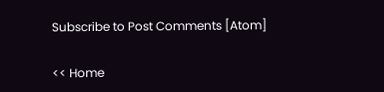Subscribe to Post Comments [Atom]

<< Home